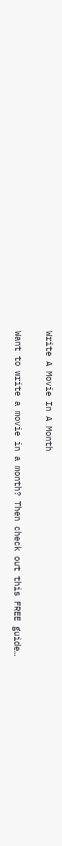Write A Movie In A Month

Want to write a movie in a month? Then check out this FREE guide…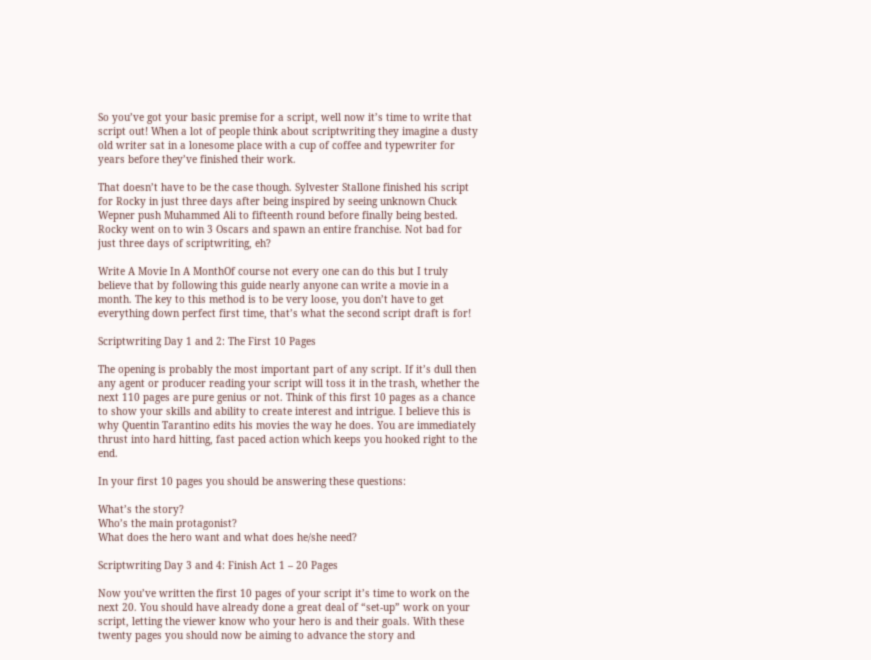So you’ve got your basic premise for a script, well now it’s time to write that script out! When a lot of people think about scriptwriting they imagine a dusty old writer sat in a lonesome place with a cup of coffee and typewriter for years before they’ve finished their work.

That doesn’t have to be the case though. Sylvester Stallone finished his script for Rocky in just three days after being inspired by seeing unknown Chuck Wepner push Muhammed Ali to fifteenth round before finally being bested. Rocky went on to win 3 Oscars and spawn an entire franchise. Not bad for just three days of scriptwriting, eh?

Write A Movie In A MonthOf course not every one can do this but I truly believe that by following this guide nearly anyone can write a movie in a month. The key to this method is to be very loose, you don’t have to get everything down perfect first time, that’s what the second script draft is for!

Scriptwriting Day 1 and 2: The First 10 Pages

The opening is probably the most important part of any script. If it’s dull then any agent or producer reading your script will toss it in the trash, whether the next 110 pages are pure genius or not. Think of this first 10 pages as a chance to show your skills and ability to create interest and intrigue. I believe this is why Quentin Tarantino edits his movies the way he does. You are immediately thrust into hard hitting, fast paced action which keeps you hooked right to the end.

In your first 10 pages you should be answering these questions:

What’s the story?
Who’s the main protagonist?
What does the hero want and what does he/she need?

Scriptwriting Day 3 and 4: Finish Act 1 – 20 Pages

Now you’ve written the first 10 pages of your script it’s time to work on the next 20. You should have already done a great deal of “set-up” work on your script, letting the viewer know who your hero is and their goals. With these twenty pages you should now be aiming to advance the story and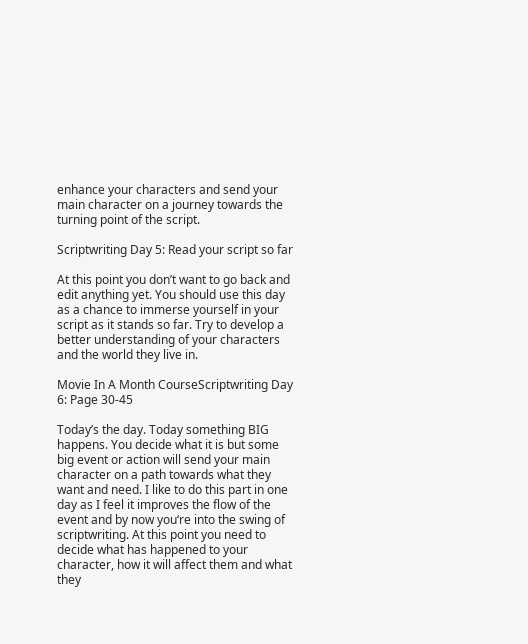enhance your characters and send your main character on a journey towards the turning point of the script.

Scriptwriting Day 5: Read your script so far

At this point you don’t want to go back and edit anything yet. You should use this day as a chance to immerse yourself in your script as it stands so far. Try to develop a better understanding of your characters and the world they live in.

Movie In A Month CourseScriptwriting Day 6: Page 30-45

Today’s the day. Today something BIG happens. You decide what it is but some big event or action will send your main character on a path towards what they want and need. I like to do this part in one day as I feel it improves the flow of the event and by now you‘re into the swing of scriptwriting. At this point you need to decide what has happened to your character, how it will affect them and what they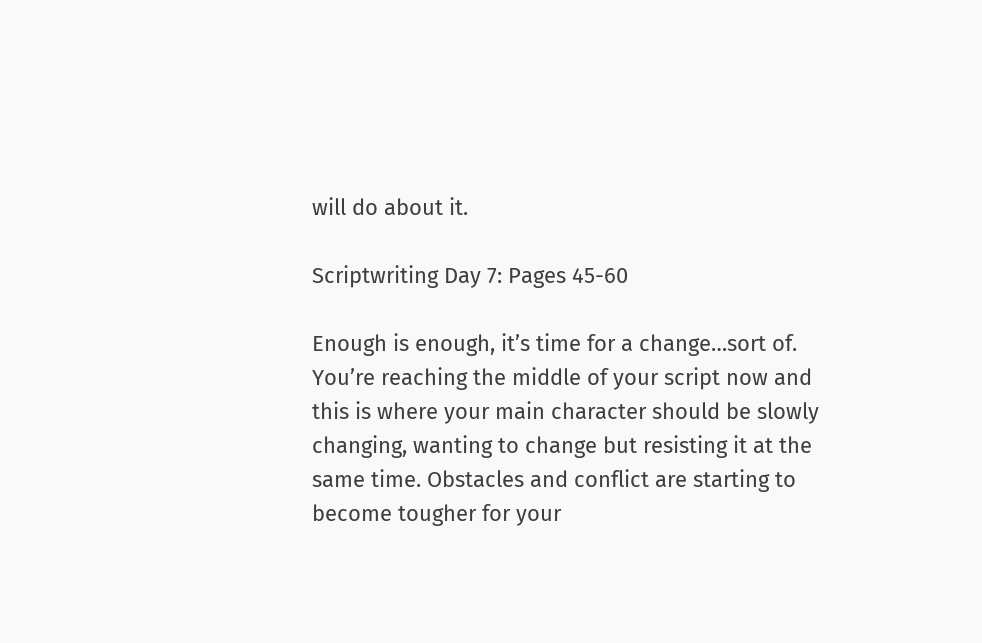will do about it.

Scriptwriting Day 7: Pages 45-60

Enough is enough, it’s time for a change…sort of. You’re reaching the middle of your script now and this is where your main character should be slowly changing, wanting to change but resisting it at the same time. Obstacles and conflict are starting to become tougher for your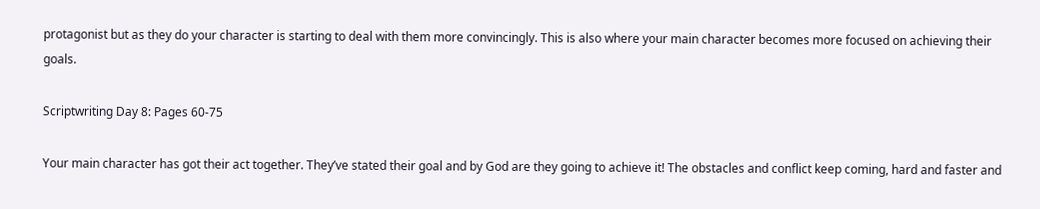protagonist but as they do your character is starting to deal with them more convincingly. This is also where your main character becomes more focused on achieving their goals.

Scriptwriting Day 8: Pages 60-75

Your main character has got their act together. They’ve stated their goal and by God are they going to achieve it! The obstacles and conflict keep coming, hard and faster and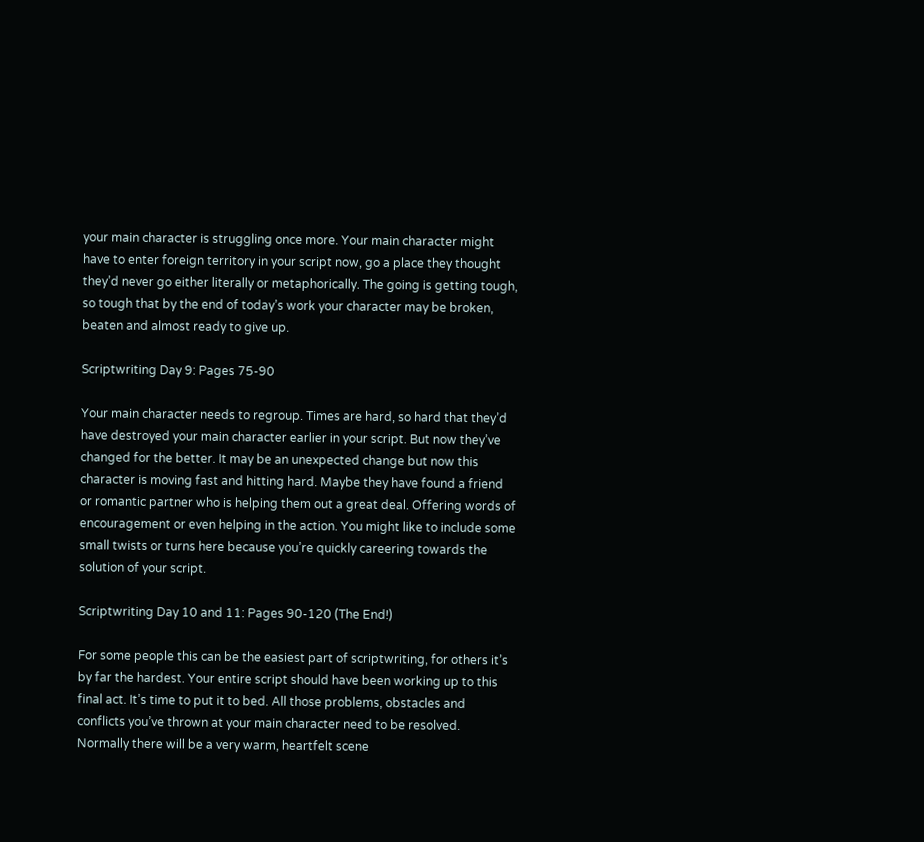your main character is struggling once more. Your main character might have to enter foreign territory in your script now, go a place they thought they’d never go either literally or metaphorically. The going is getting tough, so tough that by the end of today’s work your character may be broken, beaten and almost ready to give up.

Scriptwriting Day 9: Pages 75-90

Your main character needs to regroup. Times are hard, so hard that they’d have destroyed your main character earlier in your script. But now they’ve changed for the better. It may be an unexpected change but now this character is moving fast and hitting hard. Maybe they have found a friend or romantic partner who is helping them out a great deal. Offering words of encouragement or even helping in the action. You might like to include some small twists or turns here because you’re quickly careering towards the solution of your script.

Scriptwriting Day 10 and 11: Pages 90-120 (The End!)

For some people this can be the easiest part of scriptwriting, for others it’s by far the hardest. Your entire script should have been working up to this final act. It’s time to put it to bed. All those problems, obstacles and conflicts you’ve thrown at your main character need to be resolved. Normally there will be a very warm, heartfelt scene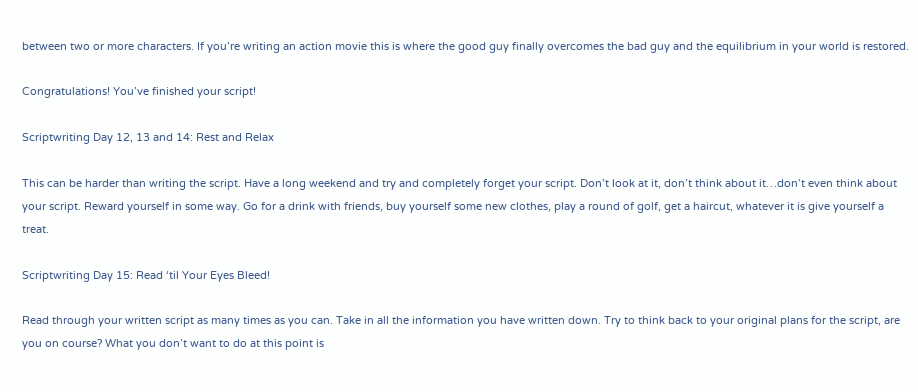between two or more characters. If you’re writing an action movie this is where the good guy finally overcomes the bad guy and the equilibrium in your world is restored.

Congratulations! You’ve finished your script!

Scriptwriting Day 12, 13 and 14: Rest and Relax

This can be harder than writing the script. Have a long weekend and try and completely forget your script. Don’t look at it, don’t think about it…don’t even think about your script. Reward yourself in some way. Go for a drink with friends, buy yourself some new clothes, play a round of golf, get a haircut, whatever it is give yourself a treat.

Scriptwriting Day 15: Read ‘til Your Eyes Bleed!

Read through your written script as many times as you can. Take in all the information you have written down. Try to think back to your original plans for the script, are you on course? What you don’t want to do at this point is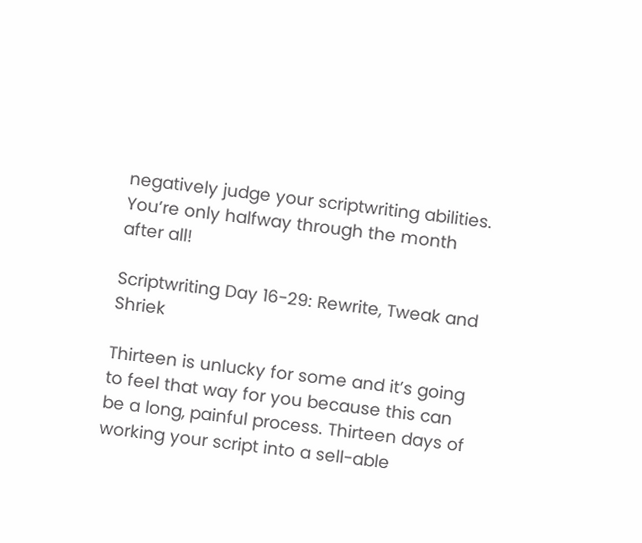negatively judge your scriptwriting abilities. You’re only halfway through the month after all!

Scriptwriting Day 16-29: Rewrite, Tweak and Shriek

Thirteen is unlucky for some and it’s going to feel that way for you because this can be a long, painful process. Thirteen days of working your script into a sell-able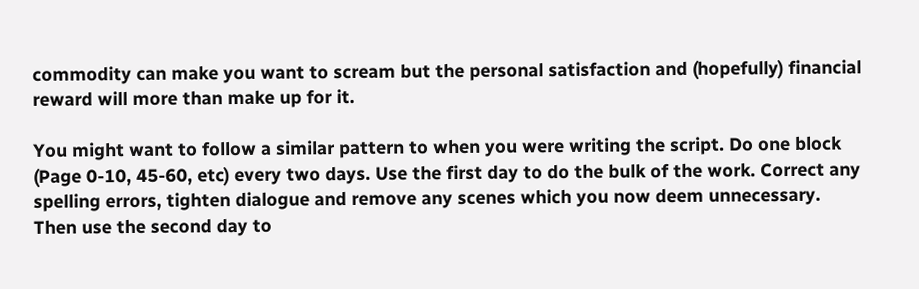commodity can make you want to scream but the personal satisfaction and (hopefully) financial reward will more than make up for it.

You might want to follow a similar pattern to when you were writing the script. Do one block (Page 0-10, 45-60, etc) every two days. Use the first day to do the bulk of the work. Correct any spelling errors, tighten dialogue and remove any scenes which you now deem unnecessary. Then use the second day to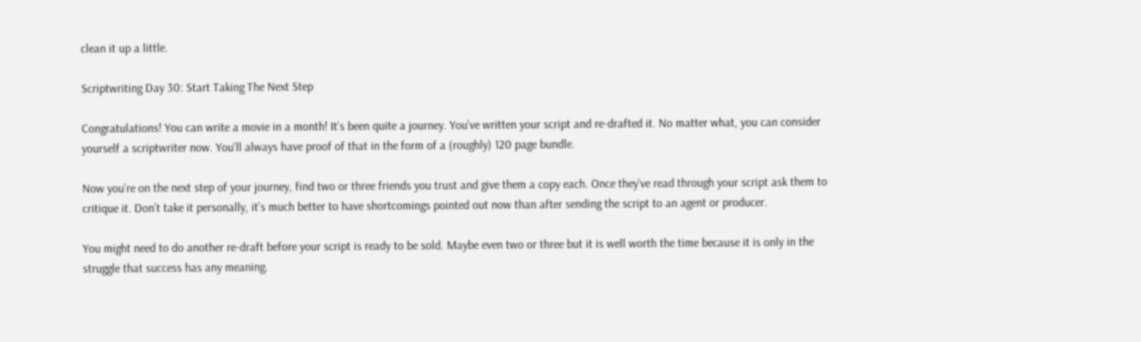clean it up a little.

Scriptwriting Day 30: Start Taking The Next Step

Congratulations! You can write a movie in a month! It’s been quite a journey. You’ve written your script and re-drafted it. No matter what, you can consider yourself a scriptwriter now. You’ll always have proof of that in the form of a (roughly) 120 page bundle.

Now you’re on the next step of your journey, find two or three friends you trust and give them a copy each. Once they’ve read through your script ask them to critique it. Don’t take it personally, it’s much better to have shortcomings pointed out now than after sending the script to an agent or producer.

You might need to do another re-draft before your script is ready to be sold. Maybe even two or three but it is well worth the time because it is only in the struggle that success has any meaning.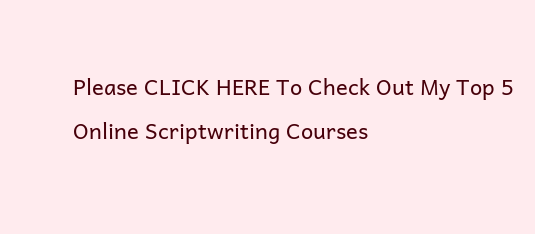Please CLICK HERE To Check Out My Top 5 Online Scriptwriting Courses